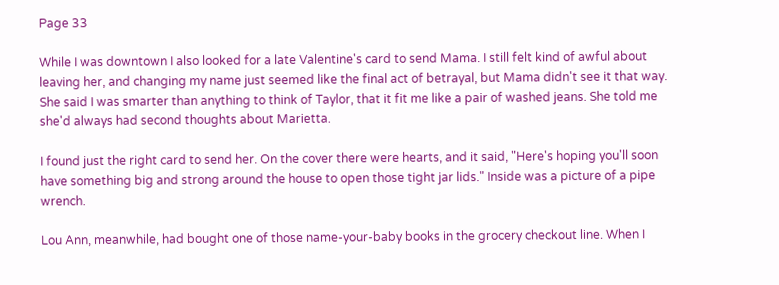Page 33

While I was downtown I also looked for a late Valentine's card to send Mama. I still felt kind of awful about leaving her, and changing my name just seemed like the final act of betrayal, but Mama didn't see it that way. She said I was smarter than anything to think of Taylor, that it fit me like a pair of washed jeans. She told me she'd always had second thoughts about Marietta.

I found just the right card to send her. On the cover there were hearts, and it said, "Here's hoping you'll soon have something big and strong around the house to open those tight jar lids." Inside was a picture of a pipe wrench.

Lou Ann, meanwhile, had bought one of those name-your-baby books in the grocery checkout line. When I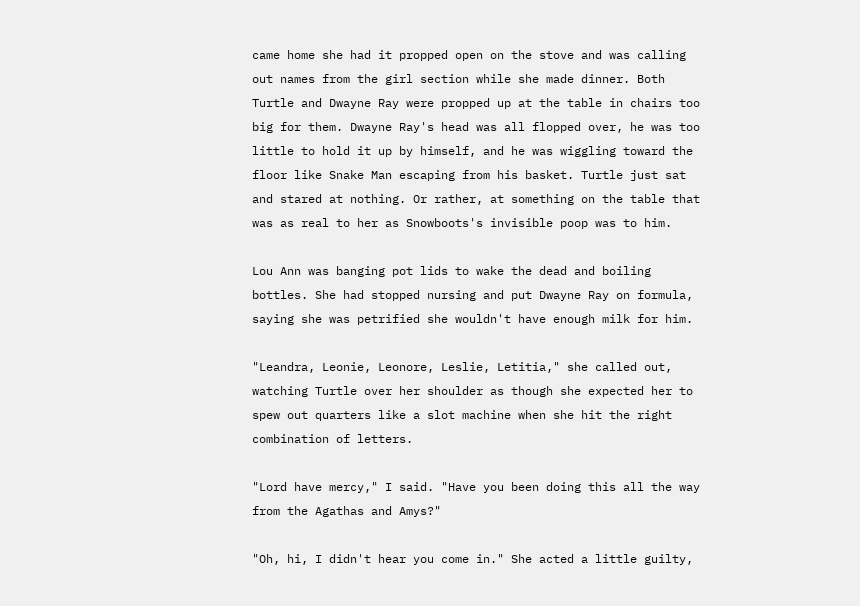came home she had it propped open on the stove and was calling out names from the girl section while she made dinner. Both Turtle and Dwayne Ray were propped up at the table in chairs too big for them. Dwayne Ray's head was all flopped over, he was too little to hold it up by himself, and he was wiggling toward the floor like Snake Man escaping from his basket. Turtle just sat and stared at nothing. Or rather, at something on the table that was as real to her as Snowboots's invisible poop was to him.

Lou Ann was banging pot lids to wake the dead and boiling bottles. She had stopped nursing and put Dwayne Ray on formula, saying she was petrified she wouldn't have enough milk for him.

"Leandra, Leonie, Leonore, Leslie, Letitia," she called out, watching Turtle over her shoulder as though she expected her to spew out quarters like a slot machine when she hit the right combination of letters.

"Lord have mercy," I said. "Have you been doing this all the way from the Agathas and Amys?"

"Oh, hi, I didn't hear you come in." She acted a little guilty,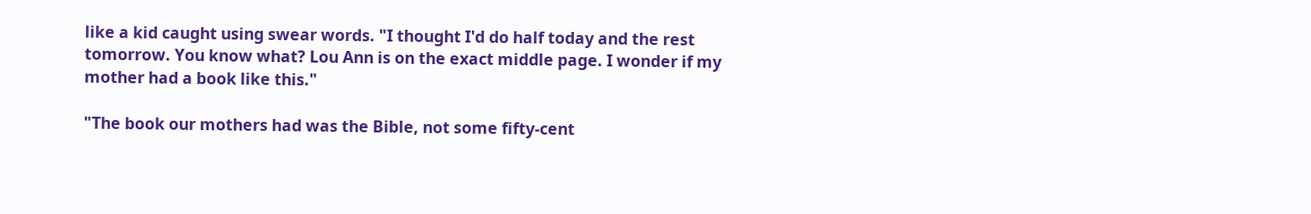like a kid caught using swear words. "I thought I'd do half today and the rest tomorrow. You know what? Lou Ann is on the exact middle page. I wonder if my mother had a book like this."

"The book our mothers had was the Bible, not some fifty-cent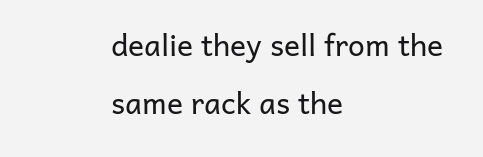dealie they sell from the same rack as the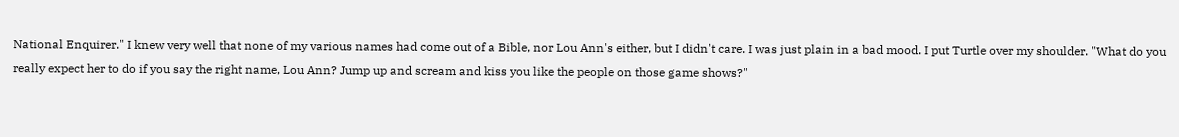National Enquirer." I knew very well that none of my various names had come out of a Bible, nor Lou Ann's either, but I didn't care. I was just plain in a bad mood. I put Turtle over my shoulder. "What do you really expect her to do if you say the right name, Lou Ann? Jump up and scream and kiss you like the people on those game shows?"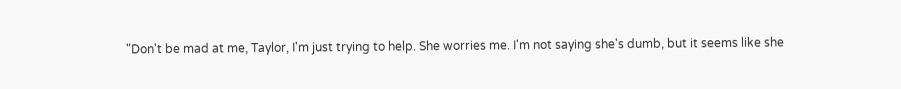"Don't be mad at me, Taylor, I'm just trying to help. She worries me. I'm not saying she's dumb, but it seems like she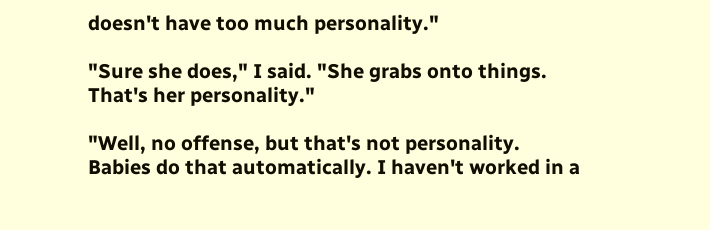doesn't have too much personality."

"Sure she does," I said. "She grabs onto things. That's her personality."

"Well, no offense, but that's not personality. Babies do that automatically. I haven't worked in a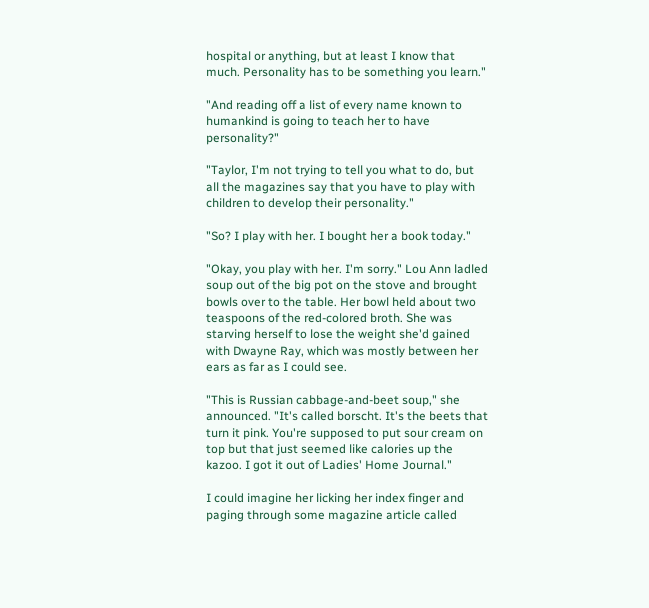hospital or anything, but at least I know that much. Personality has to be something you learn."

"And reading off a list of every name known to humankind is going to teach her to have personality?"

"Taylor, I'm not trying to tell you what to do, but all the magazines say that you have to play with children to develop their personality."

"So? I play with her. I bought her a book today."

"Okay, you play with her. I'm sorry." Lou Ann ladled soup out of the big pot on the stove and brought bowls over to the table. Her bowl held about two teaspoons of the red-colored broth. She was starving herself to lose the weight she'd gained with Dwayne Ray, which was mostly between her ears as far as I could see.

"This is Russian cabbage-and-beet soup," she announced. "It's called borscht. It's the beets that turn it pink. You're supposed to put sour cream on top but that just seemed like calories up the kazoo. I got it out of Ladies' Home Journal."

I could imagine her licking her index finger and paging through some magazine article called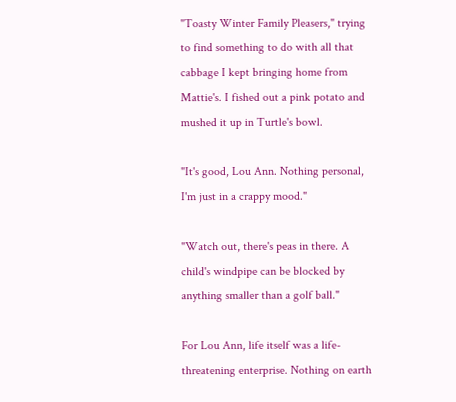"Toasty Winter Family Pleasers," trying to find something to do with all that cabbage I kept bringing home from Mattie's. I fished out a pink potato and mushed it up in Turtle's bowl.

"It's good, Lou Ann. Nothing personal, I'm just in a crappy mood."

"Watch out, there's peas in there. A child's windpipe can be blocked by anything smaller than a golf ball."

For Lou Ann, life itself was a life-threatening enterprise. Nothing on earth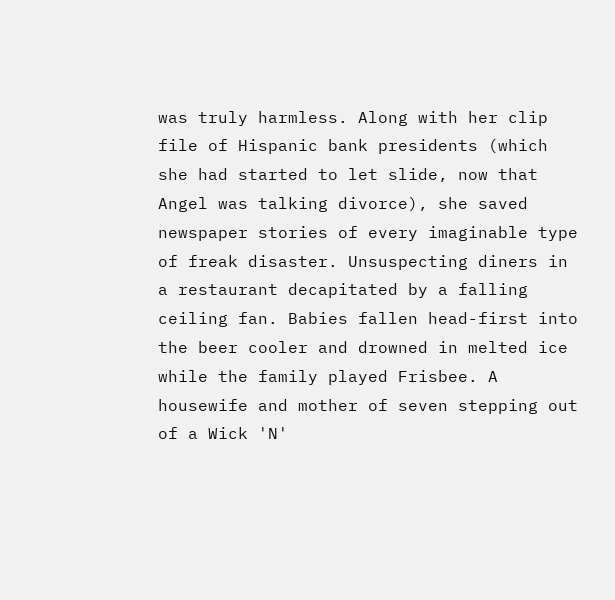was truly harmless. Along with her clip file of Hispanic bank presidents (which she had started to let slide, now that Angel was talking divorce), she saved newspaper stories of every imaginable type of freak disaster. Unsuspecting diners in a restaurant decapitated by a falling ceiling fan. Babies fallen head-first into the beer cooler and drowned in melted ice while the family played Frisbee. A housewife and mother of seven stepping out of a Wick 'N'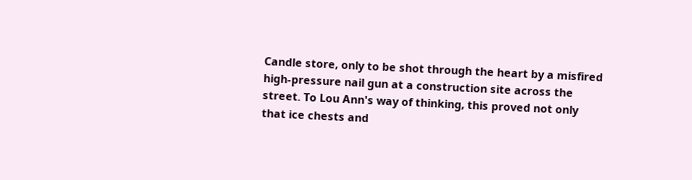Candle store, only to be shot through the heart by a misfired high-pressure nail gun at a construction site across the street. To Lou Ann's way of thinking, this proved not only that ice chests and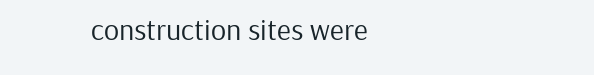construction sites were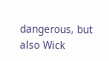dangerous, but also Wick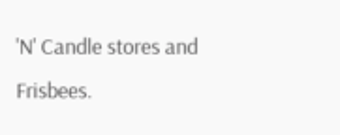'N' Candle stores and Frisbees.